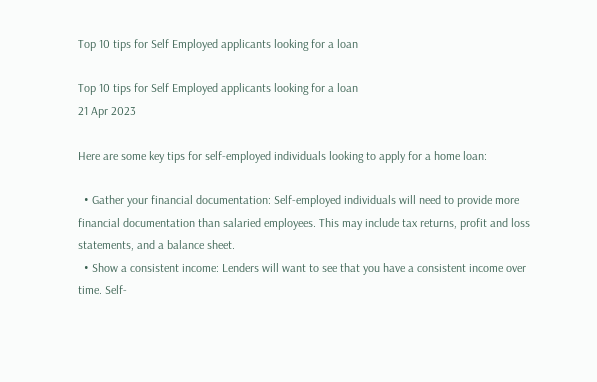Top 10 tips for Self Employed applicants looking for a loan

Top 10 tips for Self Employed applicants looking for a loan
21 Apr 2023

Here are some key tips for self-employed individuals looking to apply for a home loan:

  • Gather your financial documentation: Self-employed individuals will need to provide more financial documentation than salaried employees. This may include tax returns, profit and loss statements, and a balance sheet.
  • Show a consistent income: Lenders will want to see that you have a consistent income over time. Self-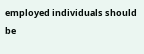employed individuals should be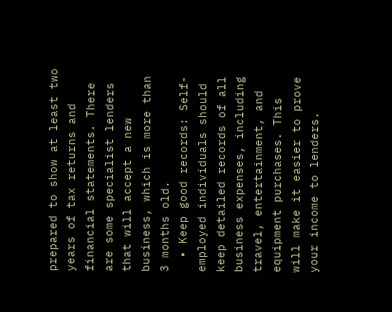prepared to show at least two years of tax returns and financial statements. There are some specialist lenders that will accept a new business, which is more than 3 months old.
  • Keep good records: Self-employed individuals should keep detailed records of all business expenses, including travel, entertainment, and equipment purchases. This will make it easier to prove your income to lenders.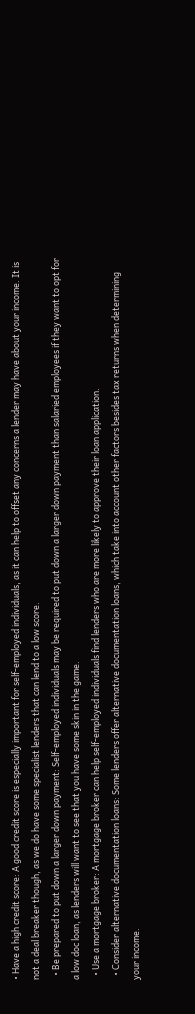• Have a high credit score: A good credit score is especially important for self-employed individuals, as it can help to offset any concerns a lender may have about your income. It is not a deal breaker though, as we do have some specialist lenders that can lend to a low score.
  • Be prepared to put down a larger down payment: Self-employed individuals may be required to put down a larger down payment than salaried employees if they want to opt for a low doc loan, as lenders will want to see that you have some skin in the game.
  • Use a mortgage broker: A mortgage broker can help self-employed individuals find lenders who are more likely to approve their loan application.
  • Consider alternative documentation loans: Some lenders offer alternative documentation loans, which take into account other factors besides tax returns when determining your income.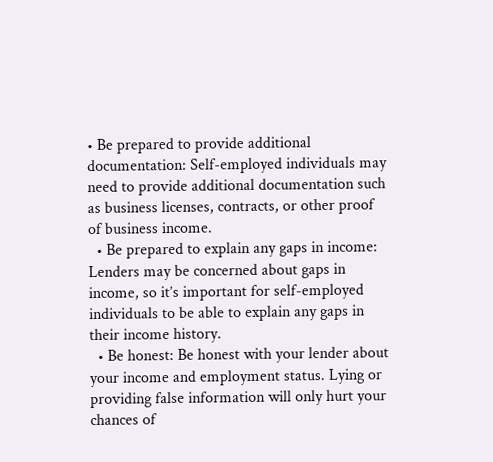• Be prepared to provide additional documentation: Self-employed individuals may need to provide additional documentation such as business licenses, contracts, or other proof of business income.
  • Be prepared to explain any gaps in income: Lenders may be concerned about gaps in income, so it’s important for self-employed individuals to be able to explain any gaps in their income history.
  • Be honest: Be honest with your lender about your income and employment status. Lying or providing false information will only hurt your chances of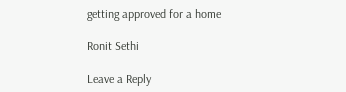getting approved for a home

Ronit Sethi

Leave a Reply